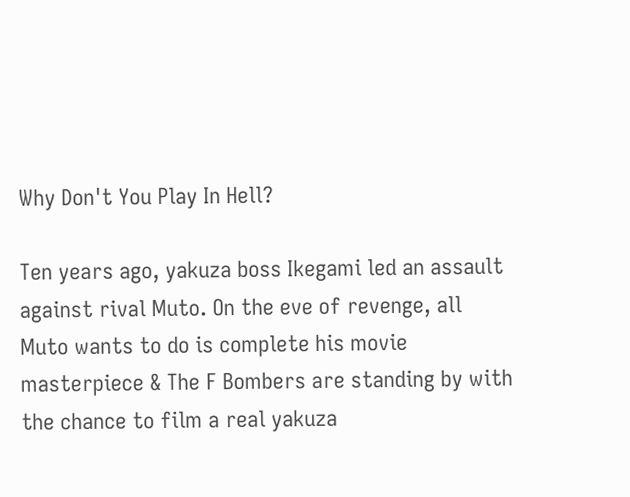Why Don't You Play In Hell?

Ten years ago, yakuza boss Ikegami led an assault against rival Muto. On the eve of revenge, all Muto wants to do is complete his movie masterpiece & The F Bombers are standing by with the chance to film a real yakuza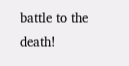battle to the death!